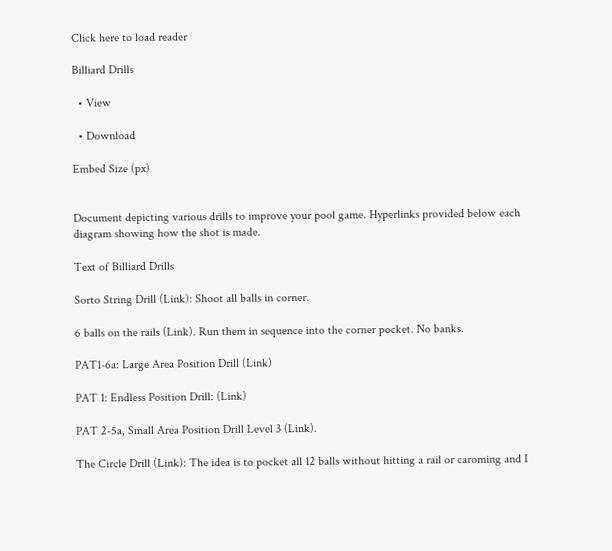Click here to load reader

Billiard Drills

  • View

  • Download

Embed Size (px)


Document depicting various drills to improve your pool game. Hyperlinks provided below each diagram showing how the shot is made.

Text of Billiard Drills

Sorto String Drill (Link): Shoot all balls in corner.

6 balls on the rails (Link). Run them in sequence into the corner pocket. No banks.

PAT1-6a: Large Area Position Drill (Link)

PAT 1: Endless Position Drill: (Link)

PAT 2-5a, Small Area Position Drill Level 3 (Link).

The Circle Drill (Link): The idea is to pocket all 12 balls without hitting a rail or caroming and I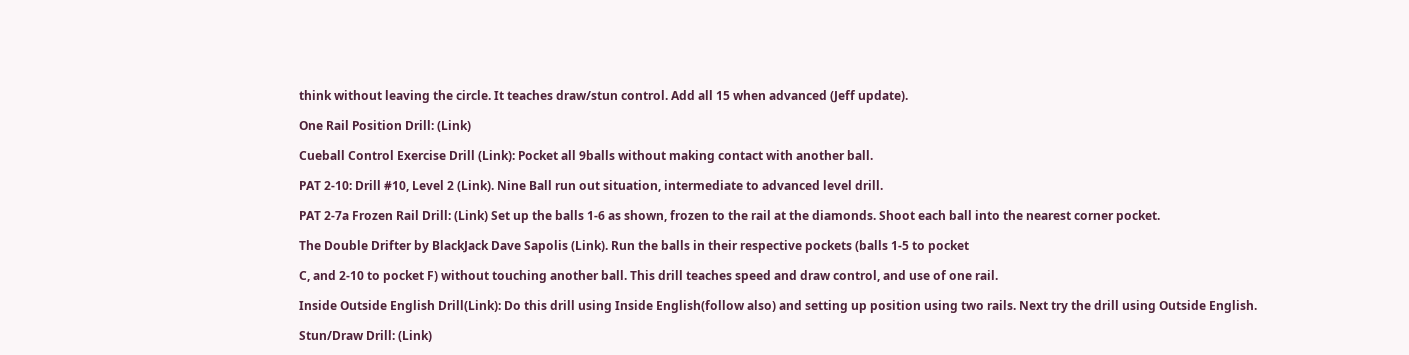think without leaving the circle. It teaches draw/stun control. Add all 15 when advanced (Jeff update).

One Rail Position Drill: (Link)

Cueball Control Exercise Drill (Link): Pocket all 9balls without making contact with another ball.

PAT 2-10: Drill #10, Level 2 (Link). Nine Ball run out situation, intermediate to advanced level drill.

PAT 2-7a Frozen Rail Drill: (Link) Set up the balls 1-6 as shown, frozen to the rail at the diamonds. Shoot each ball into the nearest corner pocket.

The Double Drifter by BlackJack Dave Sapolis (Link). Run the balls in their respective pockets (balls 1-5 to pocket

C, and 2-10 to pocket F) without touching another ball. This drill teaches speed and draw control, and use of one rail.

Inside Outside English Drill(Link): Do this drill using Inside English(follow also) and setting up position using two rails. Next try the drill using Outside English.

Stun/Draw Drill: (Link)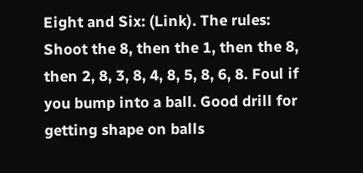Eight and Six: (Link). The rules: Shoot the 8, then the 1, then the 8, then 2, 8, 3, 8, 4, 8, 5, 8, 6, 8. Foul if you bump into a ball. Good drill for getting shape on balls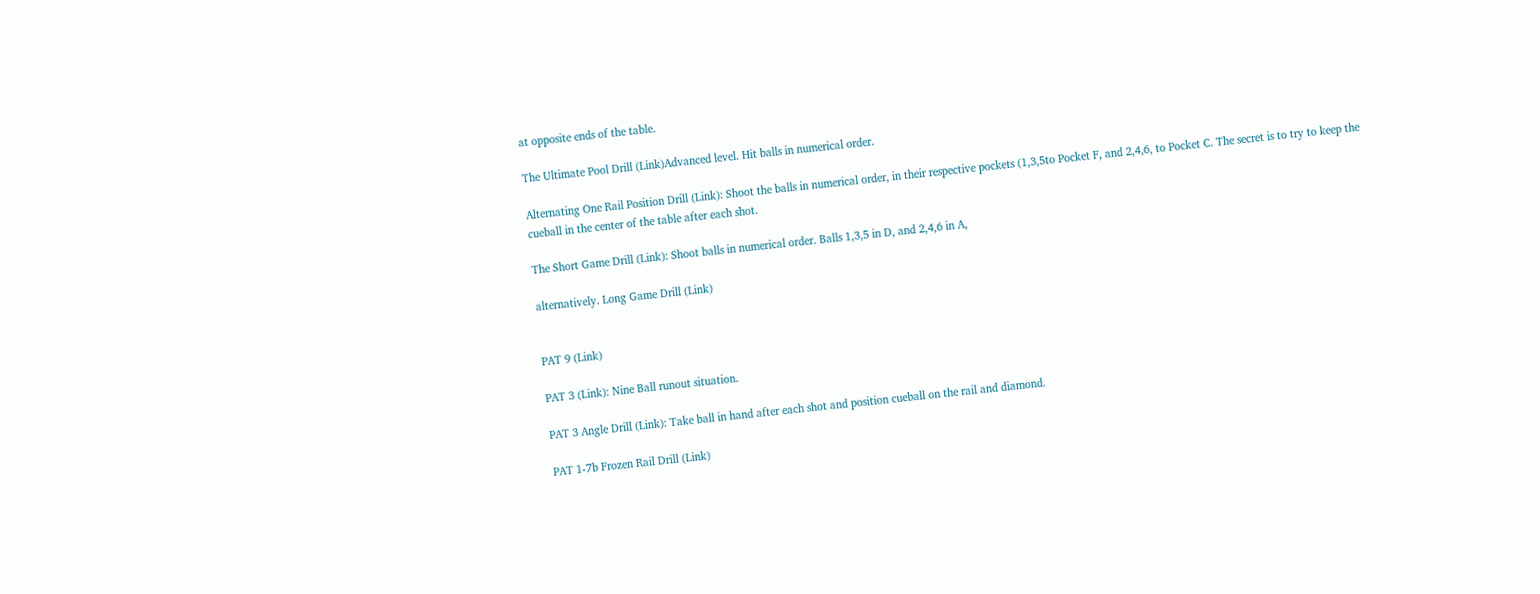at opposite ends of the table.

The Ultimate Pool Drill (Link)Advanced level. Hit balls in numerical order.

Alternating One Rail Position Drill (Link): Shoot the balls in numerical order, in their respective pockets (1,3,5to Pocket F, and 2,4,6, to Pocket C. The secret is to try to keep the cueball in the center of the table after each shot.

The Short Game Drill (Link): Shoot balls in numerical order. Balls 1,3,5 in D, and 2,4,6 in A,

alternatively. Long Game Drill (Link)


PAT 9 (Link)

PAT 3 (Link): Nine Ball runout situation.

PAT 3 Angle Drill (Link): Take ball in hand after each shot and position cueball on the rail and diamond.

PAT 1-7b Frozen Rail Drill (Link)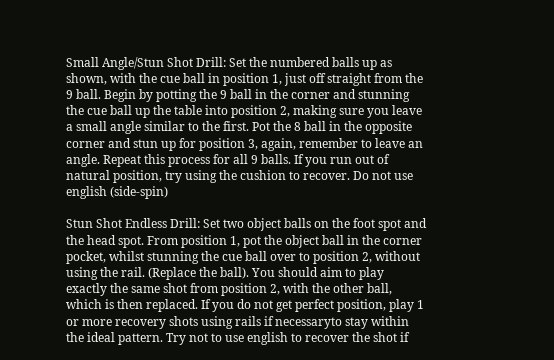Small Angle/Stun Shot Drill: Set the numbered balls up as shown, with the cue ball in position 1, just off straight from the 9 ball. Begin by potting the 9 ball in the corner and stunning the cue ball up the table into position 2, making sure you leave a small angle similar to the first. Pot the 8 ball in the opposite corner and stun up for position 3, again, remember to leave an angle. Repeat this process for all 9 balls. If you run out of natural position, try using the cushion to recover. Do not use english (side-spin)

Stun Shot Endless Drill: Set two object balls on the foot spot and the head spot. From position 1, pot the object ball in the corner pocket, whilst stunning the cue ball over to position 2, without using the rail. (Replace the ball). You should aim to play exactly the same shot from position 2, with the other ball, which is then replaced. If you do not get perfect position, play 1 or more recovery shots using rails if necessaryto stay within the ideal pattern. Try not to use english to recover the shot if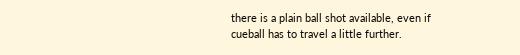there is a plain ball shot available, even if cueball has to travel a little further.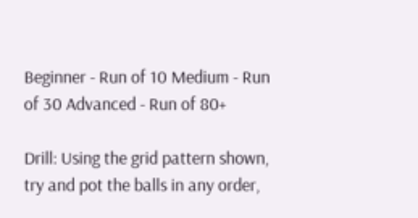Beginner - Run of 10 Medium - Run of 30 Advanced - Run of 80+

Drill: Using the grid pattern shown, try and pot the balls in any order,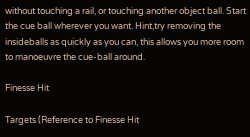without touching a rail, or touching another object ball. Start the cue ball wherever you want. Hint,try removing the insideballs as quickly as you can, this allows you more room to manoeuvre the cue-ball around.

Finesse Hit

Targets (Reference to Finesse Hit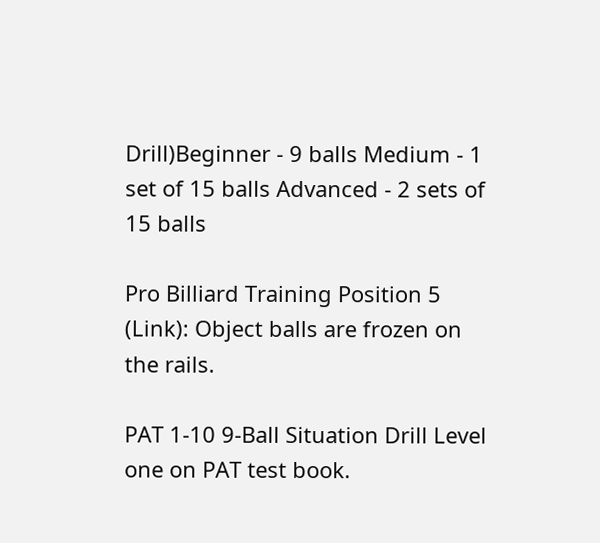Drill)Beginner - 9 balls Medium - 1 set of 15 balls Advanced - 2 sets of 15 balls

Pro Billiard Training Position 5 (Link): Object balls are frozen on the rails.

PAT 1-10 9-Ball Situation Drill Level one on PAT test book.